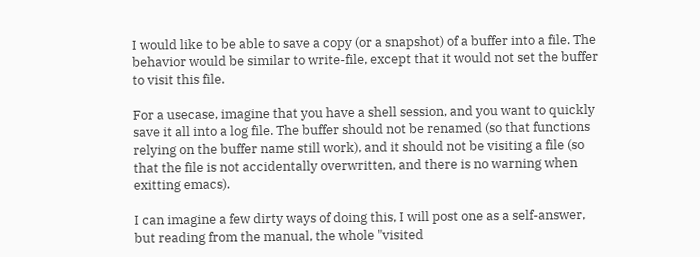I would like to be able to save a copy (or a snapshot) of a buffer into a file. The behavior would be similar to write-file, except that it would not set the buffer to visit this file.

For a usecase, imagine that you have a shell session, and you want to quickly save it all into a log file. The buffer should not be renamed (so that functions relying on the buffer name still work), and it should not be visiting a file (so that the file is not accidentally overwritten, and there is no warning when exitting emacs).

I can imagine a few dirty ways of doing this, I will post one as a self-answer, but reading from the manual, the whole "visited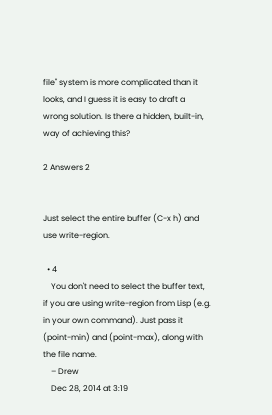file" system is more complicated than it looks, and I guess it is easy to draft a wrong solution. Is there a hidden, built-in, way of achieving this?

2 Answers 2


Just select the entire buffer (C-x h) and use write-region.

  • 4
    You don't need to select the buffer text, if you are using write-region from Lisp (e.g. in your own command). Just pass it (point-min) and (point-max), along with the file name.
    – Drew
    Dec 28, 2014 at 3:19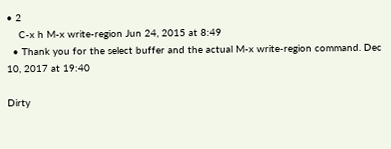• 2
    C-x h M-x write-region Jun 24, 2015 at 8:49
  • Thank you for the select buffer and the actual M-x write-region command. Dec 10, 2017 at 19:40

Dirty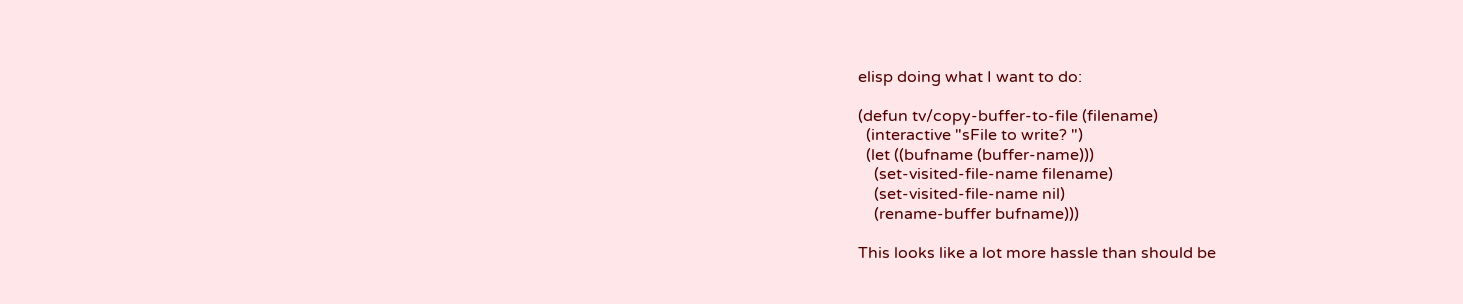elisp doing what I want to do:

(defun tv/copy-buffer-to-file (filename)
  (interactive "sFile to write? ")
  (let ((bufname (buffer-name)))
    (set-visited-file-name filename)
    (set-visited-file-name nil)
    (rename-buffer bufname)))

This looks like a lot more hassle than should be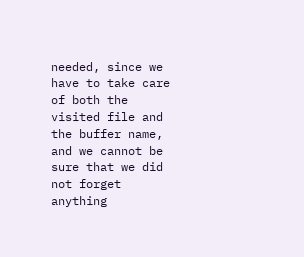needed, since we have to take care of both the visited file and the buffer name, and we cannot be sure that we did not forget anything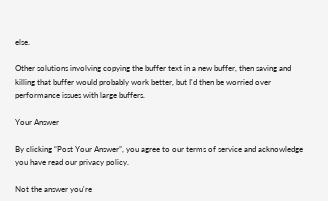else.

Other solutions involving copying the buffer text in a new buffer, then saving and killing that buffer would probably work better, but I'd then be worried over performance issues with large buffers.

Your Answer

By clicking “Post Your Answer”, you agree to our terms of service and acknowledge you have read our privacy policy.

Not the answer you're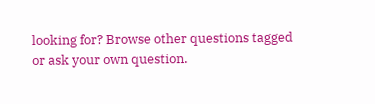looking for? Browse other questions tagged or ask your own question.